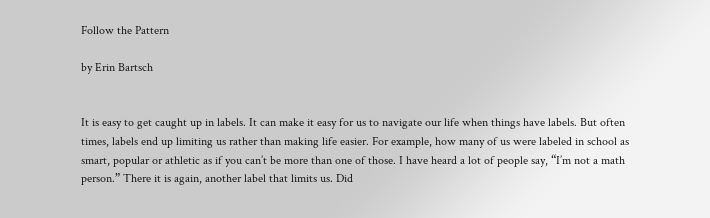Follow the Pattern

by Erin Bartsch


It is easy to get caught up in labels. It can make it easy for us to navigate our life when things have labels. But often times, labels end up limiting us rather than making life easier. For example, how many of us were labeled in school as smart, popular or athletic as if you can’t be more than one of those. I have heard a lot of people say, “I’m not a math person.” There it is again, another label that limits us. Did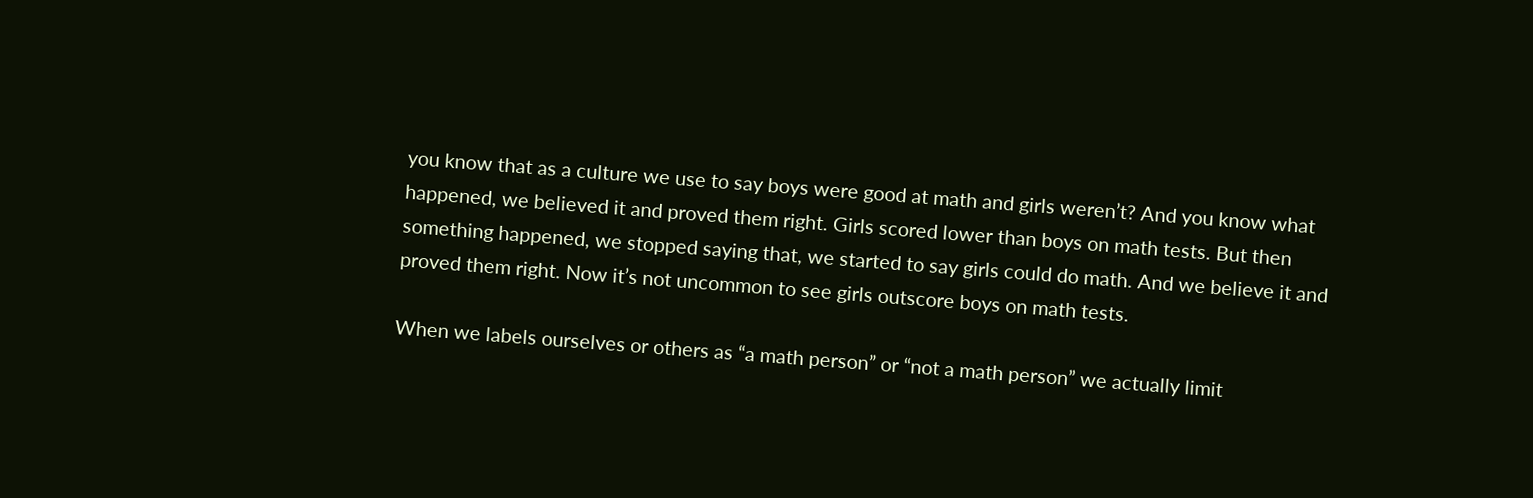you know that as a culture we use to say boys were good at math and girls weren’t? And you know what happened, we believed it and proved them right. Girls scored lower than boys on math tests. But then something happened, we stopped saying that, we started to say girls could do math. And we believe it and proved them right. Now it’s not uncommon to see girls outscore boys on math tests.

When we labels ourselves or others as “a math person” or “not a math person” we actually limit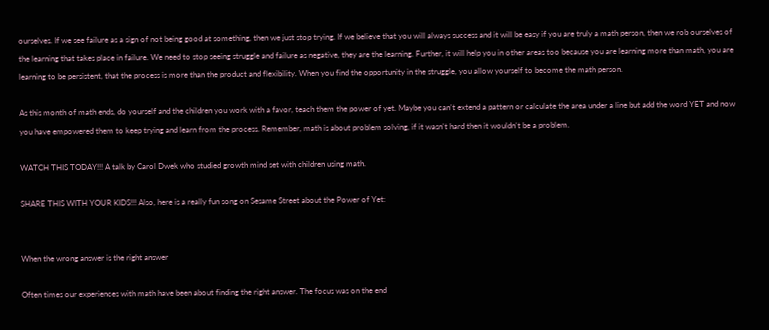ourselves. If we see failure as a sign of not being good at something, then we just stop trying. If we believe that you will always success and it will be easy if you are truly a math person, then we rob ourselves of the learning that takes place in failure. We need to stop seeing struggle and failure as negative, they are the learning. Further, it will help you in other areas too because you are learning more than math, you are learning to be persistent, that the process is more than the product and flexibility. When you find the opportunity in the struggle, you allow yourself to become the math person.

As this month of math ends, do yourself and the children you work with a favor, teach them the power of yet. Maybe you can’t extend a pattern or calculate the area under a line but add the word YET and now you have empowered them to keep trying and learn from the process. Remember, math is about problem solving, if it wasn’t hard then it wouldn’t be a problem.

WATCH THIS TODAY!!! A talk by Carol Dwek who studied growth mind set with children using math.

SHARE THIS WITH YOUR KIDS!!! Also, here is a really fun song on Sesame Street about the Power of Yet:


When the wrong answer is the right answer

Often times our experiences with math have been about finding the right answer. The focus was on the end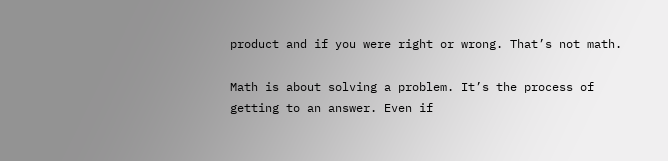product and if you were right or wrong. That’s not math.

Math is about solving a problem. It’s the process of getting to an answer. Even if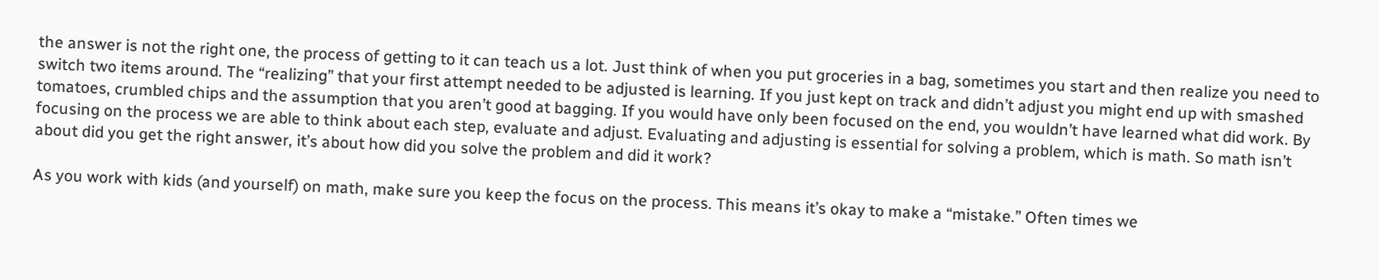the answer is not the right one, the process of getting to it can teach us a lot. Just think of when you put groceries in a bag, sometimes you start and then realize you need to switch two items around. The “realizing” that your first attempt needed to be adjusted is learning. If you just kept on track and didn’t adjust you might end up with smashed tomatoes, crumbled chips and the assumption that you aren’t good at bagging. If you would have only been focused on the end, you wouldn’t have learned what did work. By focusing on the process we are able to think about each step, evaluate and adjust. Evaluating and adjusting is essential for solving a problem, which is math. So math isn’t about did you get the right answer, it’s about how did you solve the problem and did it work?

As you work with kids (and yourself) on math, make sure you keep the focus on the process. This means it’s okay to make a “mistake.” Often times we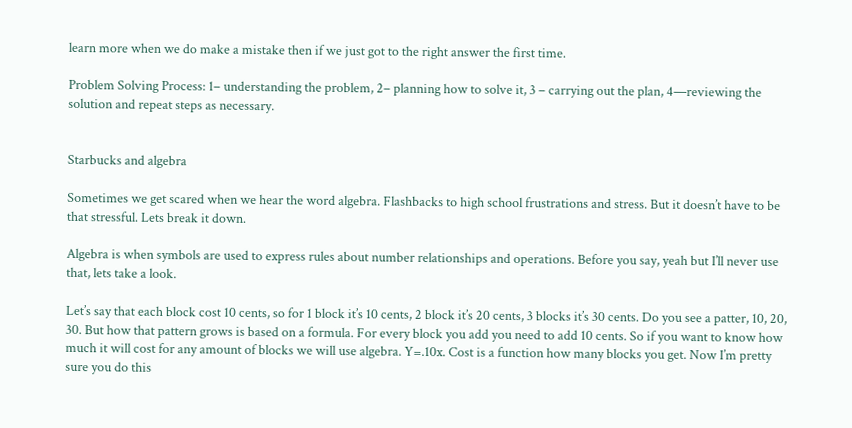learn more when we do make a mistake then if we just got to the right answer the first time.

Problem Solving Process: 1– understanding the problem, 2– planning how to solve it, 3 – carrying out the plan, 4—reviewing the solution and repeat steps as necessary.


Starbucks and algebra

Sometimes we get scared when we hear the word algebra. Flashbacks to high school frustrations and stress. But it doesn’t have to be that stressful. Lets break it down.

Algebra is when symbols are used to express rules about number relationships and operations. Before you say, yeah but I’ll never use that, lets take a look.

Let’s say that each block cost 10 cents, so for 1 block it’s 10 cents, 2 block it’s 20 cents, 3 blocks it’s 30 cents. Do you see a patter, 10, 20, 30. But how that pattern grows is based on a formula. For every block you add you need to add 10 cents. So if you want to know how much it will cost for any amount of blocks we will use algebra. Y=.10x. Cost is a function how many blocks you get. Now I’m pretty sure you do this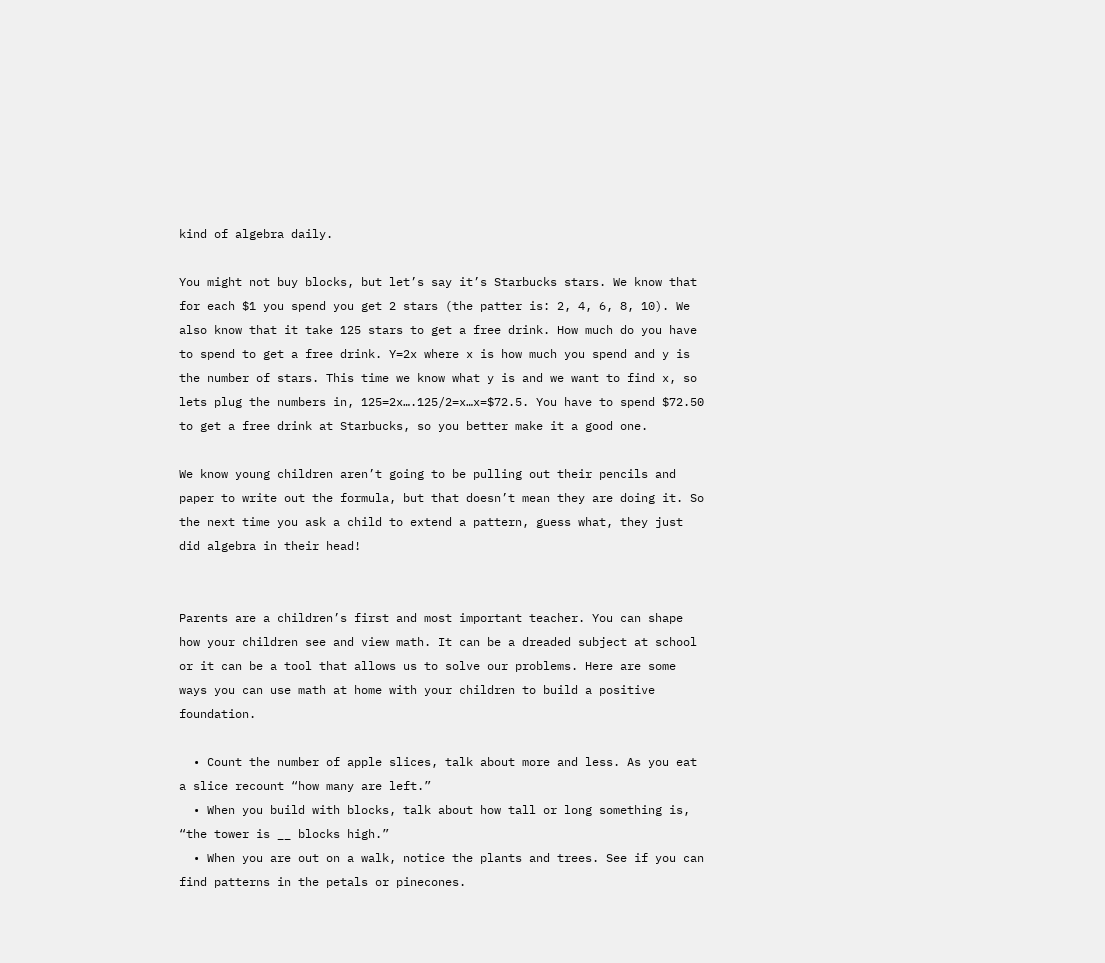kind of algebra daily.

You might not buy blocks, but let’s say it’s Starbucks stars. We know that for each $1 you spend you get 2 stars (the patter is: 2, 4, 6, 8, 10). We also know that it take 125 stars to get a free drink. How much do you have to spend to get a free drink. Y=2x where x is how much you spend and y is the number of stars. This time we know what y is and we want to find x, so lets plug the numbers in, 125=2x….125/2=x…x=$72.5. You have to spend $72.50 to get a free drink at Starbucks, so you better make it a good one.

We know young children aren’t going to be pulling out their pencils and paper to write out the formula, but that doesn’t mean they are doing it. So the next time you ask a child to extend a pattern, guess what, they just did algebra in their head!


Parents are a children’s first and most important teacher. You can shape how your children see and view math. It can be a dreaded subject at school or it can be a tool that allows us to solve our problems. Here are some ways you can use math at home with your children to build a positive foundation.

  • Count the number of apple slices, talk about more and less. As you eat a slice recount “how many are left.”
  • When you build with blocks, talk about how tall or long something is, “the tower is __ blocks high.”
  • When you are out on a walk, notice the plants and trees. See if you can find patterns in the petals or pinecones.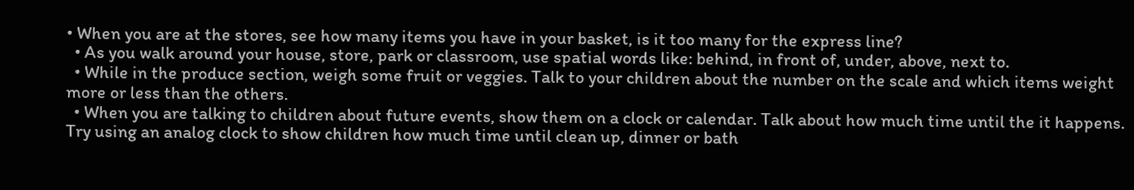• When you are at the stores, see how many items you have in your basket, is it too many for the express line?
  • As you walk around your house, store, park or classroom, use spatial words like: behind, in front of, under, above, next to.
  • While in the produce section, weigh some fruit or veggies. Talk to your children about the number on the scale and which items weight more or less than the others.
  • When you are talking to children about future events, show them on a clock or calendar. Talk about how much time until the it happens. Try using an analog clock to show children how much time until clean up, dinner or bath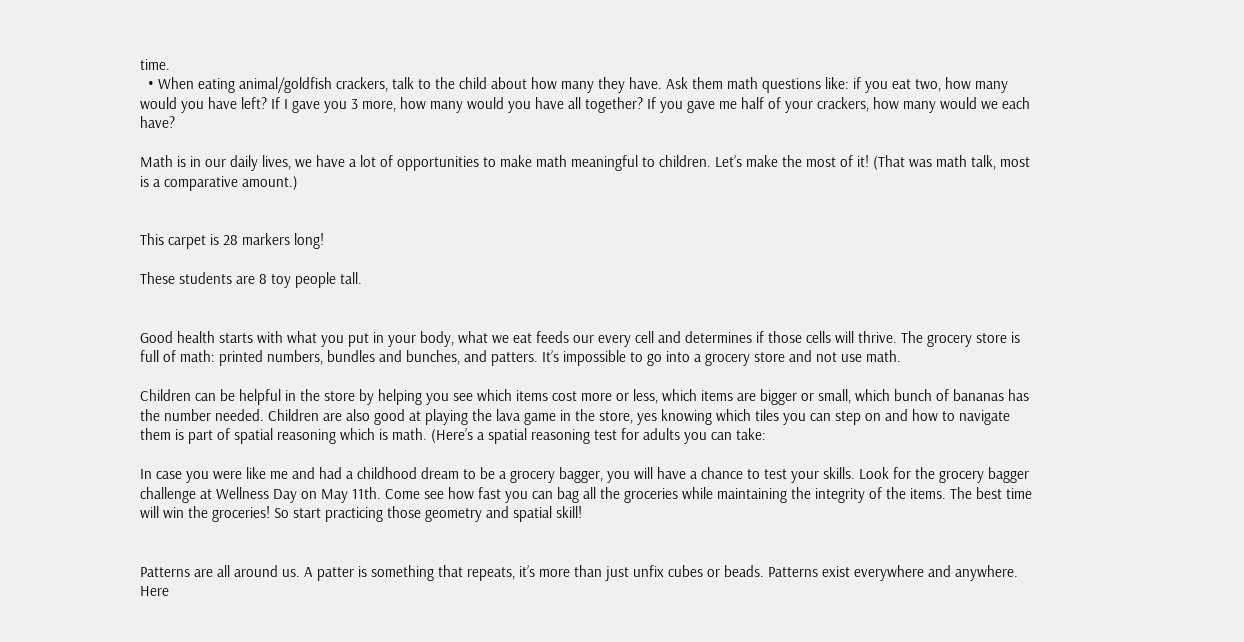time.
  • When eating animal/goldfish crackers, talk to the child about how many they have. Ask them math questions like: if you eat two, how many would you have left? If I gave you 3 more, how many would you have all together? If you gave me half of your crackers, how many would we each have?

Math is in our daily lives, we have a lot of opportunities to make math meaningful to children. Let’s make the most of it! (That was math talk, most is a comparative amount.)


This carpet is 28 markers long!

These students are 8 toy people tall.


Good health starts with what you put in your body, what we eat feeds our every cell and determines if those cells will thrive. The grocery store is full of math: printed numbers, bundles and bunches, and patters. It’s impossible to go into a grocery store and not use math.

Children can be helpful in the store by helping you see which items cost more or less, which items are bigger or small, which bunch of bananas has the number needed. Children are also good at playing the lava game in the store, yes knowing which tiles you can step on and how to navigate them is part of spatial reasoning which is math. (Here’s a spatial reasoning test for adults you can take:

In case you were like me and had a childhood dream to be a grocery bagger, you will have a chance to test your skills. Look for the grocery bagger challenge at Wellness Day on May 11th. Come see how fast you can bag all the groceries while maintaining the integrity of the items. The best time will win the groceries! So start practicing those geometry and spatial skill!


Patterns are all around us. A patter is something that repeats, it’s more than just unfix cubes or beads. Patterns exist everywhere and anywhere. Here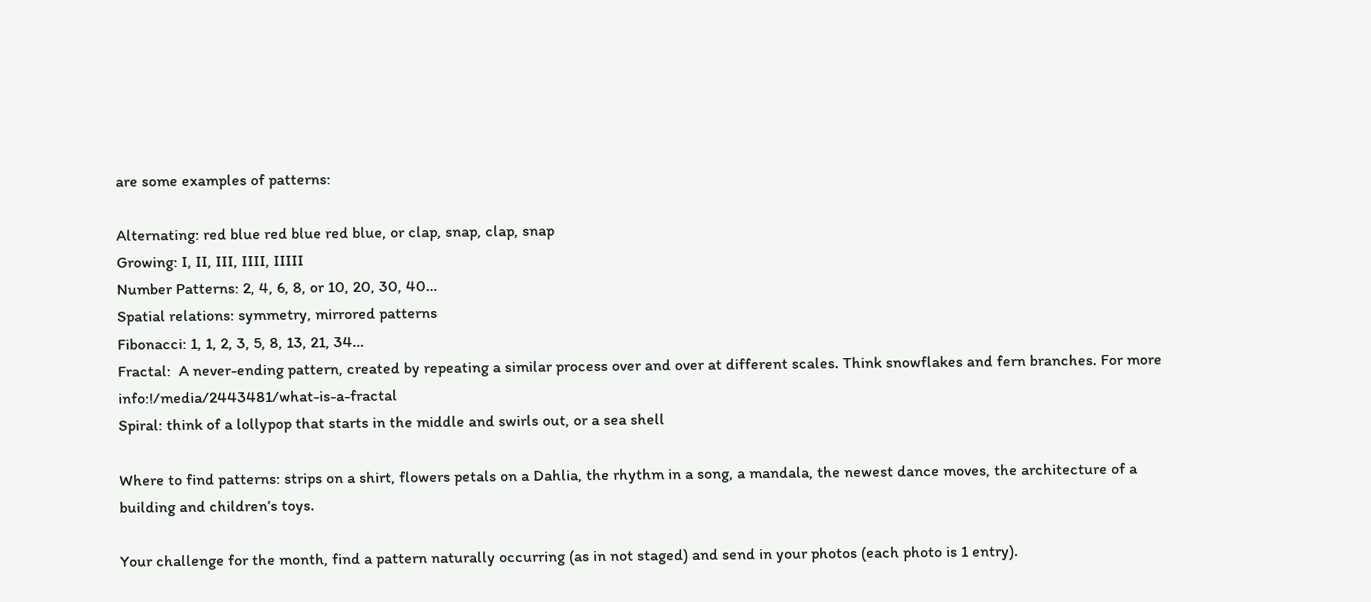are some examples of patterns:

Alternating: red blue red blue red blue, or clap, snap, clap, snap
Growing: I, II, III, IIII, IIIII
Number Patterns: 2, 4, 6, 8, or 10, 20, 30, 40…
Spatial relations: symmetry, mirrored patterns
Fibonacci: 1, 1, 2, 3, 5, 8, 13, 21, 34…
Fractal:  A never-ending pattern, created by repeating a similar process over and over at different scales. Think snowflakes and fern branches. For more info:!/media/2443481/what-is-a-fractal
Spiral: think of a lollypop that starts in the middle and swirls out, or a sea shell

Where to find patterns: strips on a shirt, flowers petals on a Dahlia, the rhythm in a song, a mandala, the newest dance moves, the architecture of a building and children’s toys.

Your challenge for the month, find a pattern naturally occurring (as in not staged) and send in your photos (each photo is 1 entry).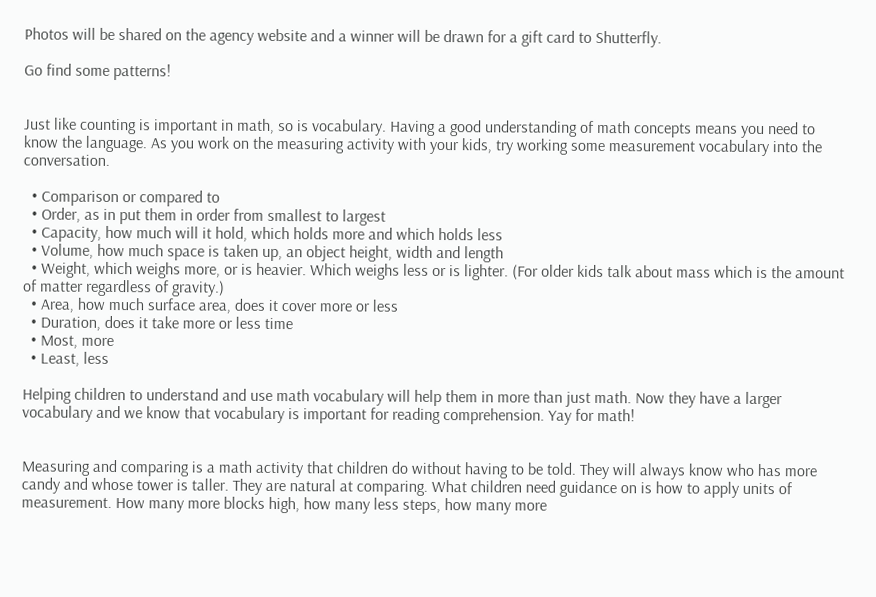Photos will be shared on the agency website and a winner will be drawn for a gift card to Shutterfly.

Go find some patterns!


Just like counting is important in math, so is vocabulary. Having a good understanding of math concepts means you need to know the language. As you work on the measuring activity with your kids, try working some measurement vocabulary into the conversation.

  • Comparison or compared to
  • Order, as in put them in order from smallest to largest
  • Capacity, how much will it hold, which holds more and which holds less
  • Volume, how much space is taken up, an object height, width and length
  • Weight, which weighs more, or is heavier. Which weighs less or is lighter. (For older kids talk about mass which is the amount of matter regardless of gravity.)
  • Area, how much surface area, does it cover more or less
  • Duration, does it take more or less time
  • Most, more
  • Least, less

Helping children to understand and use math vocabulary will help them in more than just math. Now they have a larger vocabulary and we know that vocabulary is important for reading comprehension. Yay for math!


Measuring and comparing is a math activity that children do without having to be told. They will always know who has more candy and whose tower is taller. They are natural at comparing. What children need guidance on is how to apply units of measurement. How many more blocks high, how many less steps, how many more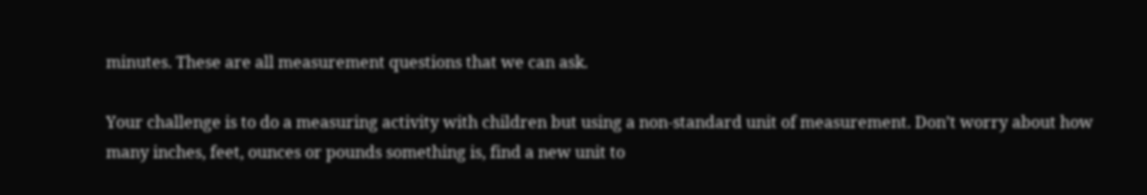minutes. These are all measurement questions that we can ask.

Your challenge is to do a measuring activity with children but using a non-standard unit of measurement. Don’t worry about how many inches, feet, ounces or pounds something is, find a new unit to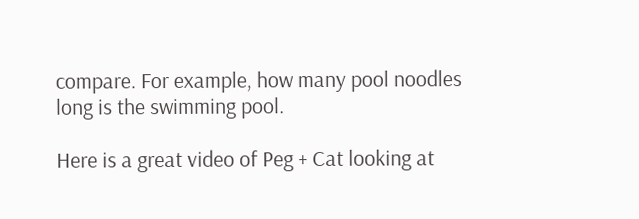compare. For example, how many pool noodles long is the swimming pool.

Here is a great video of Peg + Cat looking at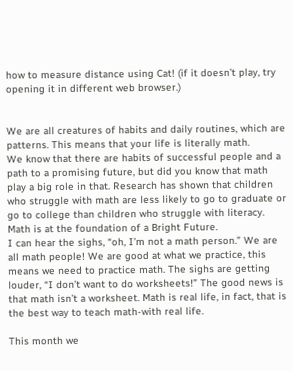how to measure distance using Cat! (if it doesn’t play, try opening it in different web browser.)


We are all creatures of habits and daily routines, which are patterns. This means that your life is literally math.
We know that there are habits of successful people and a path to a promising future, but did you know that math play a big role in that. Research has shown that children who struggle with math are less likely to go to graduate or go to college than children who struggle with literacy. Math is at the foundation of a Bright Future.
I can hear the sighs, “oh, I’m not a math person.” We are all math people! We are good at what we practice, this means we need to practice math. The sighs are getting louder, “I don’t want to do worksheets!” The good news is that math isn’t a worksheet. Math is real life, in fact, that is the best way to teach math-with real life.

This month we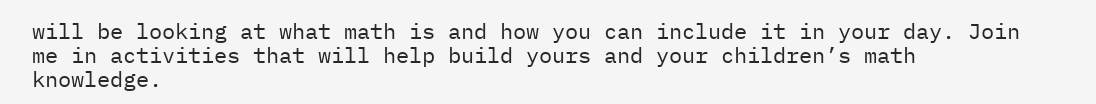will be looking at what math is and how you can include it in your day. Join me in activities that will help build yours and your children’s math knowledge.